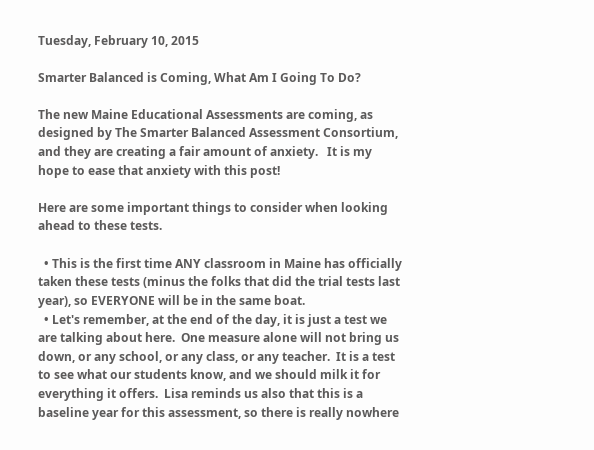Tuesday, February 10, 2015

Smarter Balanced is Coming, What Am I Going To Do?

The new Maine Educational Assessments are coming, as designed by The Smarter Balanced Assessment Consortium, and they are creating a fair amount of anxiety.   It is my hope to ease that anxiety with this post!

Here are some important things to consider when looking ahead to these tests.

  • This is the first time ANY classroom in Maine has officially taken these tests (minus the folks that did the trial tests last year), so EVERYONE will be in the same boat.
  • Let's remember, at the end of the day, it is just a test we are talking about here.  One measure alone will not bring us down, or any school, or any class, or any teacher.  It is a test to see what our students know, and we should milk it for everything it offers.  Lisa reminds us also that this is a baseline year for this assessment, so there is really nowhere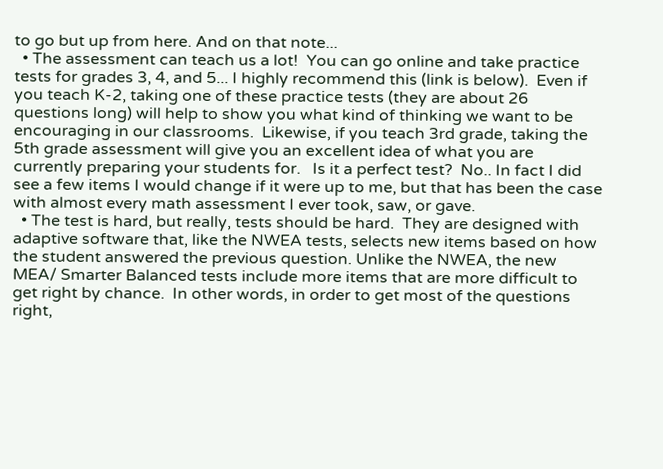to go but up from here. And on that note...
  • The assessment can teach us a lot!  You can go online and take practice tests for grades 3, 4, and 5... I highly recommend this (link is below).  Even if you teach K-2, taking one of these practice tests (they are about 26 questions long) will help to show you what kind of thinking we want to be encouraging in our classrooms.  Likewise, if you teach 3rd grade, taking the 5th grade assessment will give you an excellent idea of what you are currently preparing your students for.   Is it a perfect test?  No.. In fact I did see a few items I would change if it were up to me, but that has been the case with almost every math assessment I ever took, saw, or gave.
  • The test is hard, but really, tests should be hard.  They are designed with adaptive software that, like the NWEA tests, selects new items based on how the student answered the previous question. Unlike the NWEA, the new MEA/ Smarter Balanced tests include more items that are more difficult to get right by chance.  In other words, in order to get most of the questions right,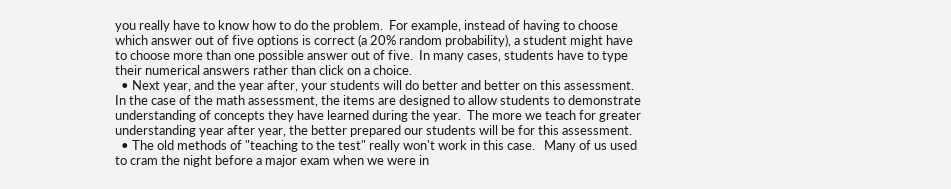you really have to know how to do the problem.  For example, instead of having to choose which answer out of five options is correct (a 20% random probability), a student might have to choose more than one possible answer out of five.  In many cases, students have to type their numerical answers rather than click on a choice.
  • Next year, and the year after, your students will do better and better on this assessment.  In the case of the math assessment, the items are designed to allow students to demonstrate understanding of concepts they have learned during the year.  The more we teach for greater understanding year after year, the better prepared our students will be for this assessment.
  • The old methods of "teaching to the test" really won't work in this case.   Many of us used to cram the night before a major exam when we were in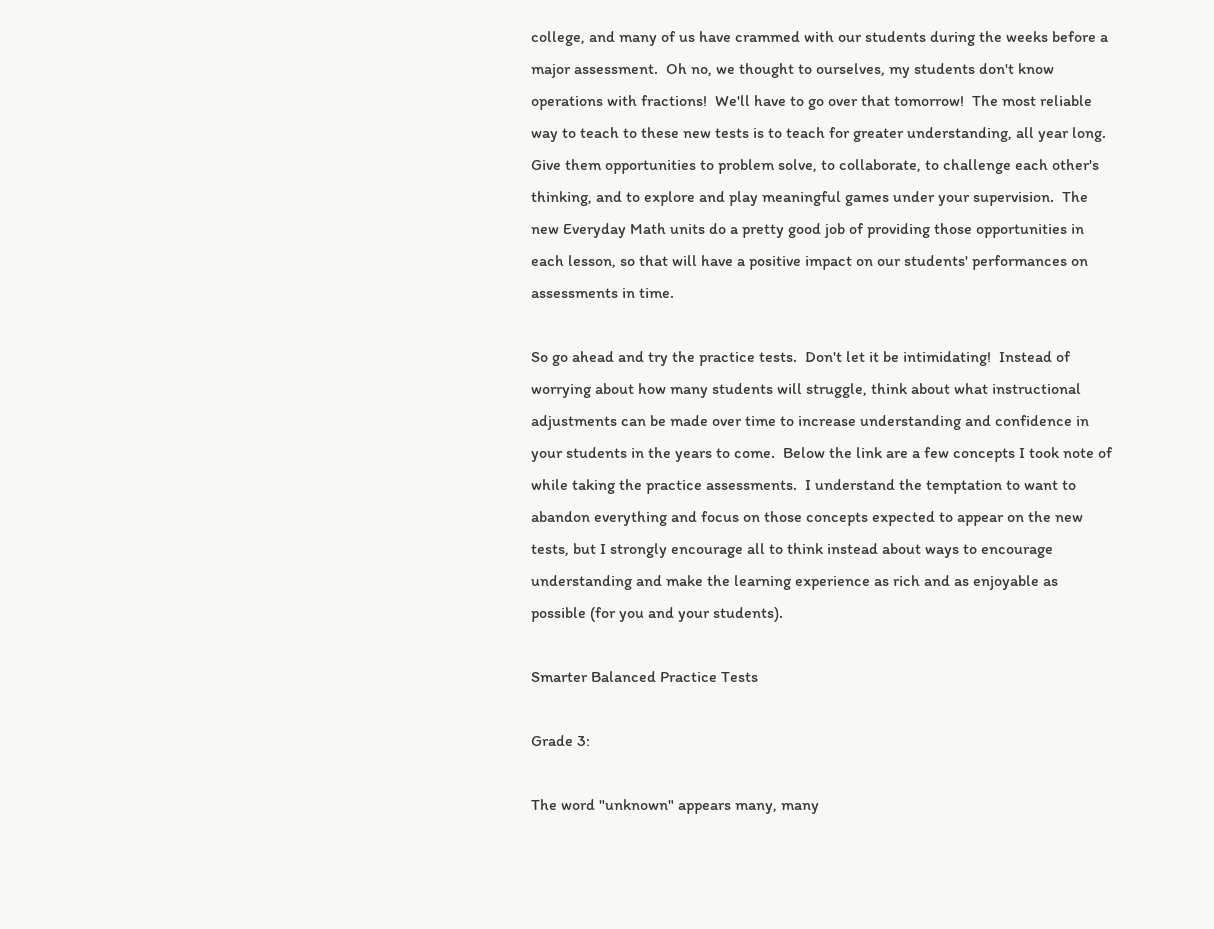college, and many of us have crammed with our students during the weeks before a major assessment.  Oh no, we thought to ourselves, my students don't know operations with fractions!  We'll have to go over that tomorrow!  The most reliable way to teach to these new tests is to teach for greater understanding, all year long.  Give them opportunities to problem solve, to collaborate, to challenge each other's thinking, and to explore and play meaningful games under your supervision.  The new Everyday Math units do a pretty good job of providing those opportunities in each lesson, so that will have a positive impact on our students' performances on assessments in time.

So go ahead and try the practice tests.  Don't let it be intimidating!  Instead of worrying about how many students will struggle, think about what instructional adjustments can be made over time to increase understanding and confidence in your students in the years to come.  Below the link are a few concepts I took note of while taking the practice assessments.  I understand the temptation to want to abandon everything and focus on those concepts expected to appear on the new tests, but I strongly encourage all to think instead about ways to encourage understanding and make the learning experience as rich and as enjoyable as possible (for you and your students).

Smarter Balanced Practice Tests

Grade 3:

The word "unknown" appears many, many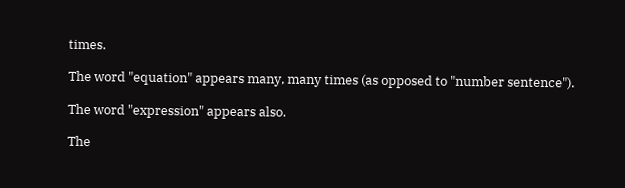times.

The word "equation" appears many, many times (as opposed to "number sentence").

The word "expression" appears also.

The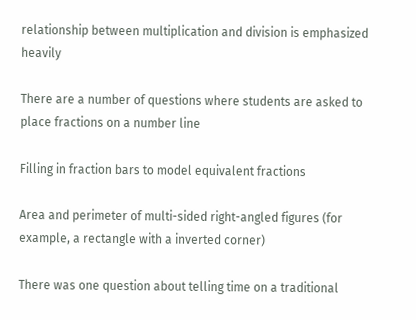relationship between multiplication and division is emphasized heavily

There are a number of questions where students are asked to place fractions on a number line

Filling in fraction bars to model equivalent fractions

Area and perimeter of multi-sided right-angled figures (for example, a rectangle with a inverted corner)

There was one question about telling time on a traditional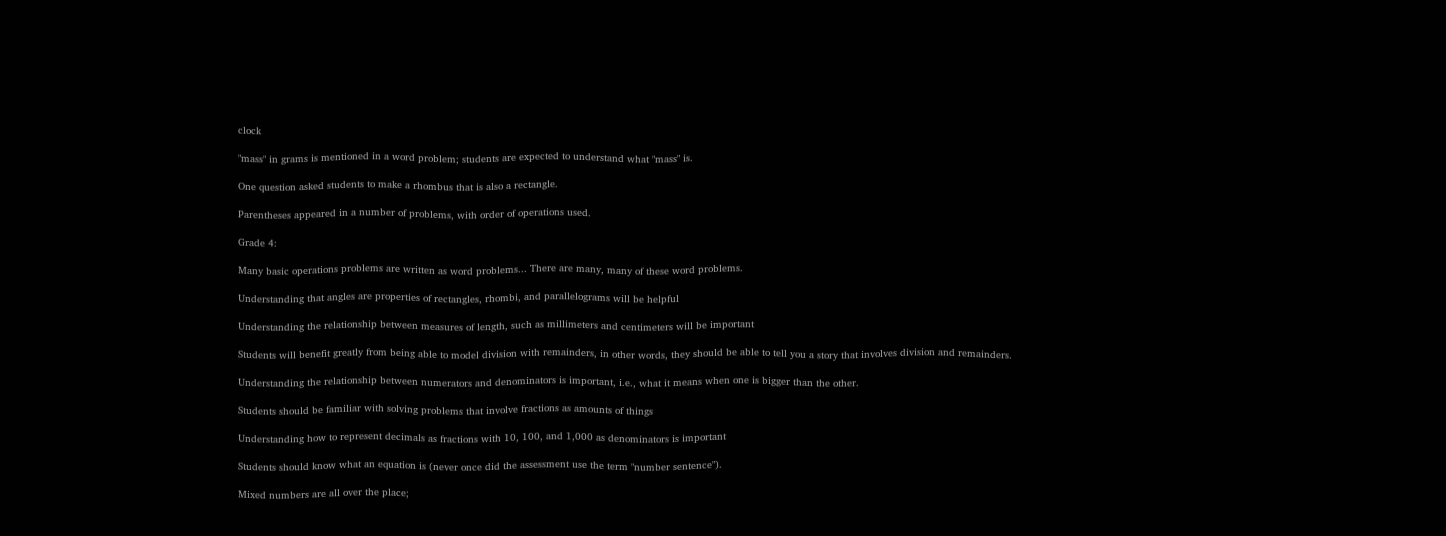clock

"mass" in grams is mentioned in a word problem; students are expected to understand what "mass" is.

One question asked students to make a rhombus that is also a rectangle.

Parentheses appeared in a number of problems, with order of operations used.

Grade 4:

Many basic operations problems are written as word problems... There are many, many of these word problems.

Understanding that angles are properties of rectangles, rhombi, and parallelograms will be helpful

Understanding the relationship between measures of length, such as millimeters and centimeters will be important

Students will benefit greatly from being able to model division with remainders, in other words, they should be able to tell you a story that involves division and remainders.

Understanding the relationship between numerators and denominators is important, i.e., what it means when one is bigger than the other.

Students should be familiar with solving problems that involve fractions as amounts of things

Understanding how to represent decimals as fractions with 10, 100, and 1,000 as denominators is important

Students should know what an equation is (never once did the assessment use the term "number sentence").

Mixed numbers are all over the place;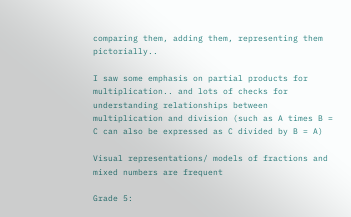comparing them, adding them, representing them pictorially..

I saw some emphasis on partial products for multiplication.. and lots of checks for understanding relationships between multiplication and division (such as A times B = C can also be expressed as C divided by B = A)

Visual representations/ models of fractions and mixed numbers are frequent

Grade 5: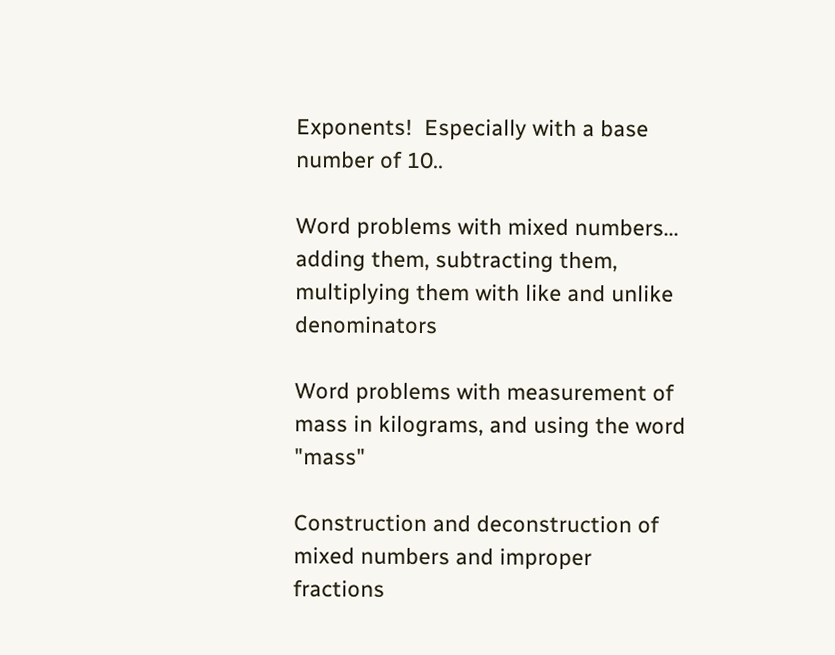Exponents!  Especially with a base number of 10..

Word problems with mixed numbers... adding them, subtracting them, multiplying them with like and unlike denominators

Word problems with measurement of mass in kilograms, and using the word "mass"

Construction and deconstruction of mixed numbers and improper fractions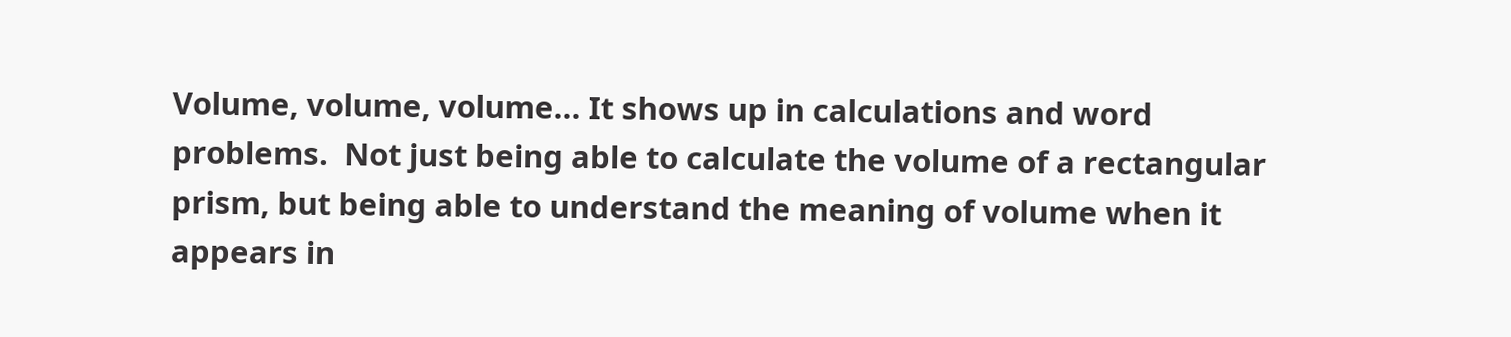Volume, volume, volume... It shows up in calculations and word problems.  Not just being able to calculate the volume of a rectangular prism, but being able to understand the meaning of volume when it appears in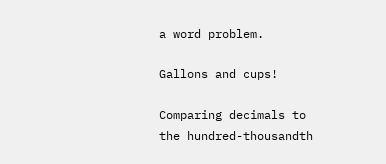a word problem.

Gallons and cups!

Comparing decimals to the hundred-thousandth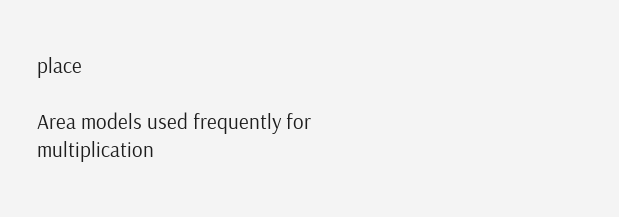place

Area models used frequently for multiplication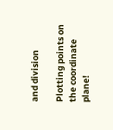and division

Plotting points on the coordinate plane!